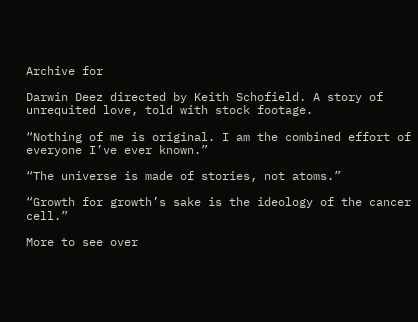Archive for

Darwin Deez directed by Keith Schofield. A story of unrequited love, told with stock footage.

“Nothing of me is original. I am the combined effort of everyone I’ve ever known.”

“The universe is made of stories, not atoms.”

“Growth for growth’s sake is the ideology of the cancer cell.”

More to see over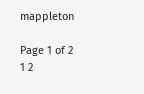mappleton

Page 1 of 2
1 2